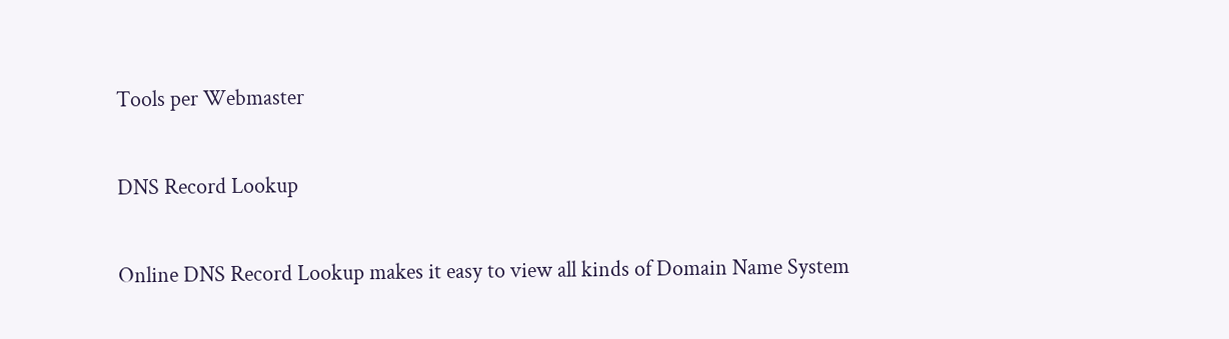Tools per Webmaster

DNS Record Lookup

Online DNS Record Lookup makes it easy to view all kinds of Domain Name System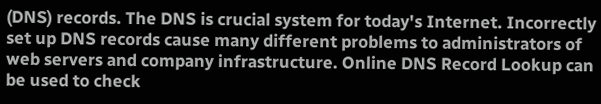(DNS) records. The DNS is crucial system for today's Internet. Incorrectly set up DNS records cause many different problems to administrators of web servers and company infrastructure. Online DNS Record Lookup can be used to check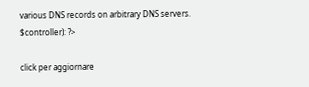various DNS records on arbitrary DNS servers.
$controller): ?>

click per aggiornare